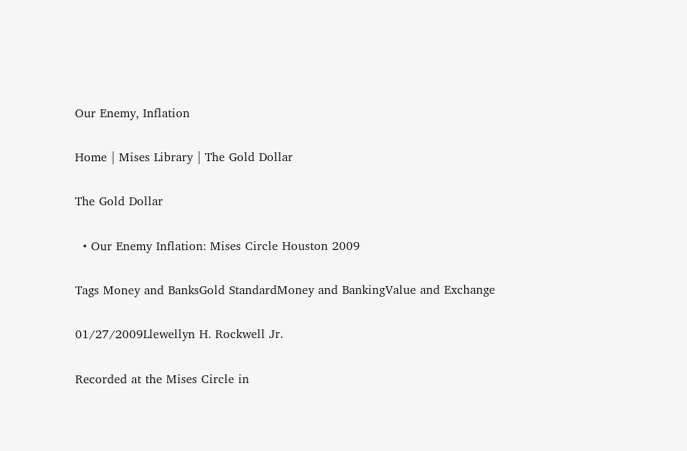Our Enemy, Inflation

Home | Mises Library | The Gold Dollar

The Gold Dollar

  • Our Enemy Inflation: Mises Circle Houston 2009

Tags Money and BanksGold StandardMoney and BankingValue and Exchange

01/27/2009Llewellyn H. Rockwell Jr.

Recorded at the Mises Circle in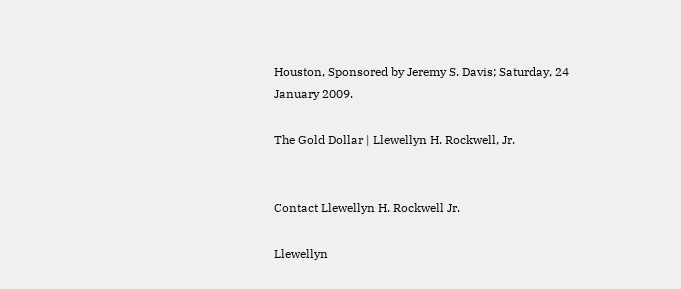Houston, Sponsored by Jeremy S. Davis; Saturday, 24 January 2009.

The Gold Dollar | Llewellyn H. Rockwell, Jr.


Contact Llewellyn H. Rockwell Jr.

Llewellyn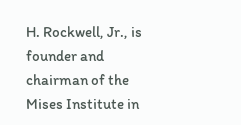H. Rockwell, Jr., is founder and chairman of the Mises Institute in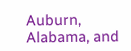Auburn, Alabama, and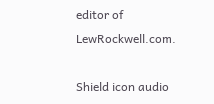editor of LewRockwell.com.

Shield icon audio